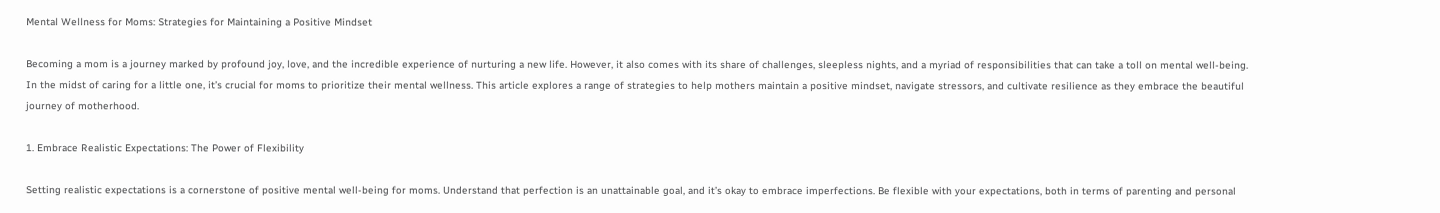Mental Wellness for Moms: Strategies for Maintaining a Positive Mindset

Becoming a mom is a journey marked by profound joy, love, and the incredible experience of nurturing a new life. However, it also comes with its share of challenges, sleepless nights, and a myriad of responsibilities that can take a toll on mental well-being. In the midst of caring for a little one, it’s crucial for moms to prioritize their mental wellness. This article explores a range of strategies to help mothers maintain a positive mindset, navigate stressors, and cultivate resilience as they embrace the beautiful journey of motherhood.

1. Embrace Realistic Expectations: The Power of Flexibility

Setting realistic expectations is a cornerstone of positive mental well-being for moms. Understand that perfection is an unattainable goal, and it’s okay to embrace imperfections. Be flexible with your expectations, both in terms of parenting and personal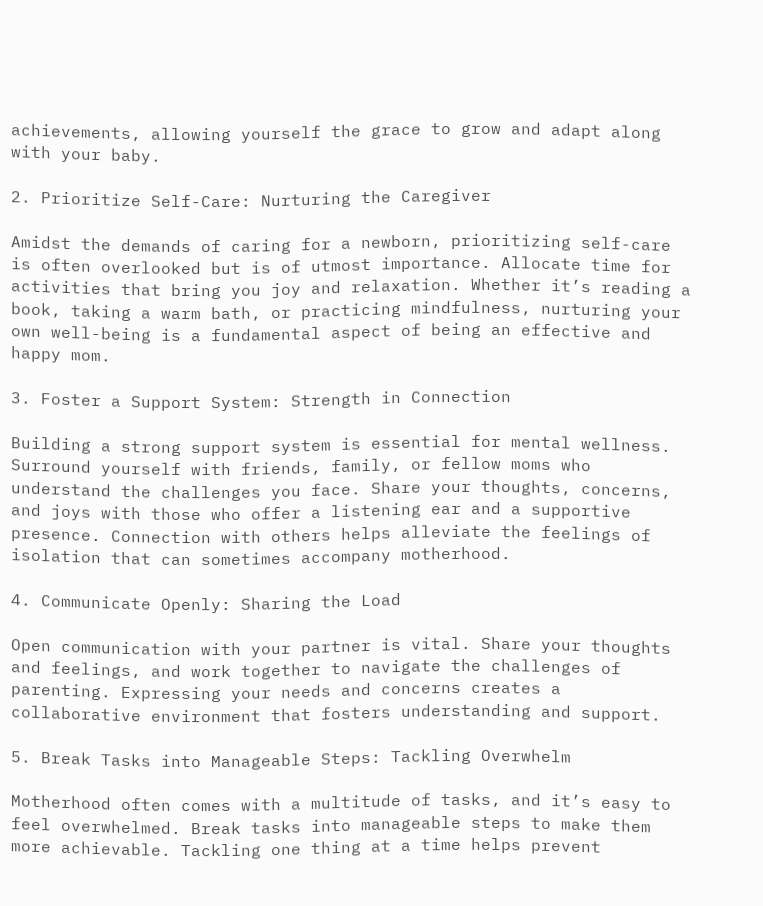achievements, allowing yourself the grace to grow and adapt along with your baby.

2. Prioritize Self-Care: Nurturing the Caregiver

Amidst the demands of caring for a newborn, prioritizing self-care is often overlooked but is of utmost importance. Allocate time for activities that bring you joy and relaxation. Whether it’s reading a book, taking a warm bath, or practicing mindfulness, nurturing your own well-being is a fundamental aspect of being an effective and happy mom.

3. Foster a Support System: Strength in Connection

Building a strong support system is essential for mental wellness. Surround yourself with friends, family, or fellow moms who understand the challenges you face. Share your thoughts, concerns, and joys with those who offer a listening ear and a supportive presence. Connection with others helps alleviate the feelings of isolation that can sometimes accompany motherhood.

4. Communicate Openly: Sharing the Load

Open communication with your partner is vital. Share your thoughts and feelings, and work together to navigate the challenges of parenting. Expressing your needs and concerns creates a collaborative environment that fosters understanding and support.

5. Break Tasks into Manageable Steps: Tackling Overwhelm

Motherhood often comes with a multitude of tasks, and it’s easy to feel overwhelmed. Break tasks into manageable steps to make them more achievable. Tackling one thing at a time helps prevent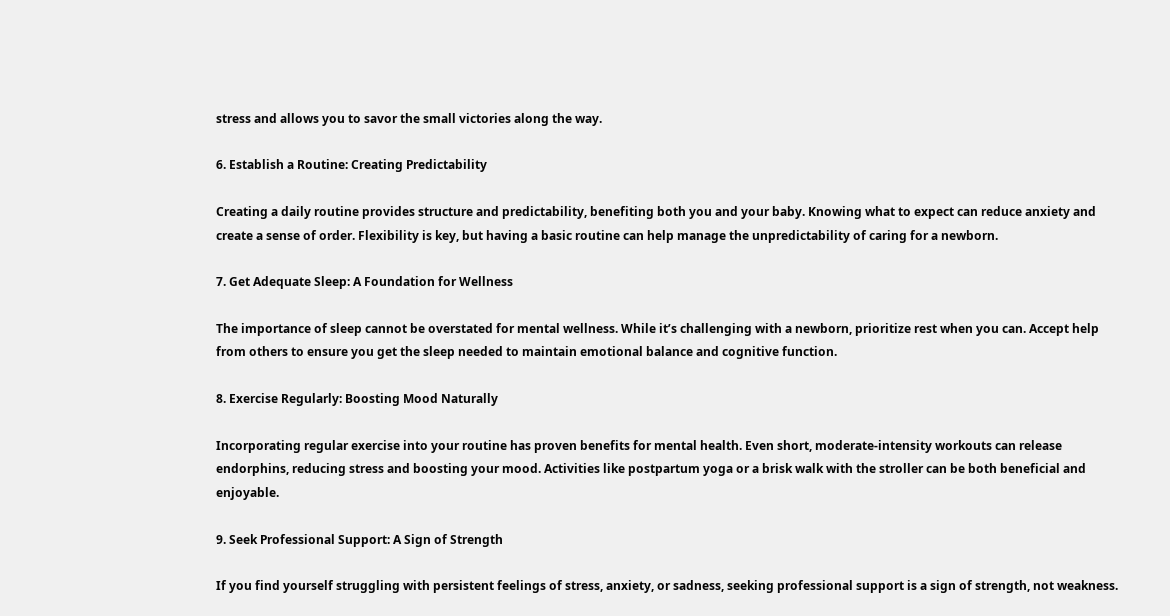stress and allows you to savor the small victories along the way.

6. Establish a Routine: Creating Predictability

Creating a daily routine provides structure and predictability, benefiting both you and your baby. Knowing what to expect can reduce anxiety and create a sense of order. Flexibility is key, but having a basic routine can help manage the unpredictability of caring for a newborn.

7. Get Adequate Sleep: A Foundation for Wellness

The importance of sleep cannot be overstated for mental wellness. While it’s challenging with a newborn, prioritize rest when you can. Accept help from others to ensure you get the sleep needed to maintain emotional balance and cognitive function.

8. Exercise Regularly: Boosting Mood Naturally

Incorporating regular exercise into your routine has proven benefits for mental health. Even short, moderate-intensity workouts can release endorphins, reducing stress and boosting your mood. Activities like postpartum yoga or a brisk walk with the stroller can be both beneficial and enjoyable.

9. Seek Professional Support: A Sign of Strength

If you find yourself struggling with persistent feelings of stress, anxiety, or sadness, seeking professional support is a sign of strength, not weakness.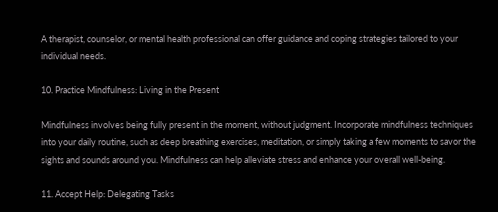A therapist, counselor, or mental health professional can offer guidance and coping strategies tailored to your individual needs.

10. Practice Mindfulness: Living in the Present

Mindfulness involves being fully present in the moment, without judgment. Incorporate mindfulness techniques into your daily routine, such as deep breathing exercises, meditation, or simply taking a few moments to savor the sights and sounds around you. Mindfulness can help alleviate stress and enhance your overall well-being.

11. Accept Help: Delegating Tasks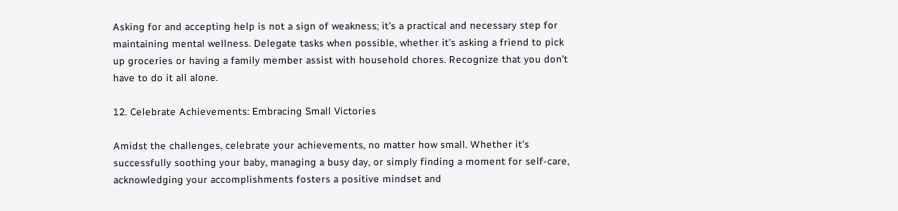Asking for and accepting help is not a sign of weakness; it’s a practical and necessary step for maintaining mental wellness. Delegate tasks when possible, whether it’s asking a friend to pick up groceries or having a family member assist with household chores. Recognize that you don’t have to do it all alone.

12. Celebrate Achievements: Embracing Small Victories

Amidst the challenges, celebrate your achievements, no matter how small. Whether it’s successfully soothing your baby, managing a busy day, or simply finding a moment for self-care, acknowledging your accomplishments fosters a positive mindset and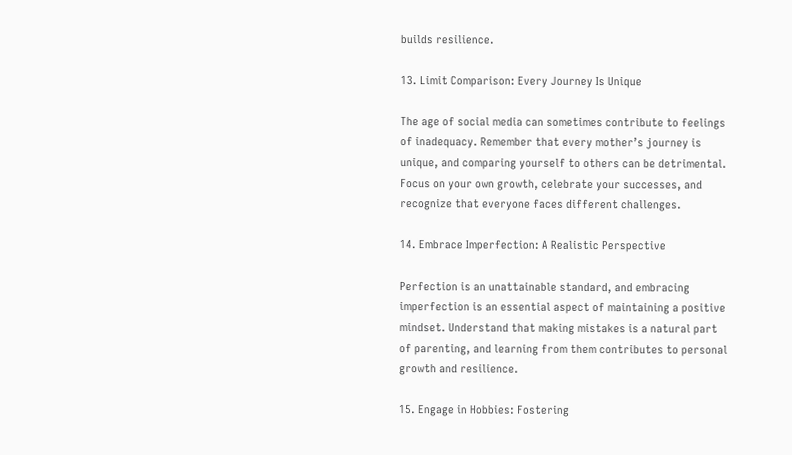builds resilience.

13. Limit Comparison: Every Journey Is Unique

The age of social media can sometimes contribute to feelings of inadequacy. Remember that every mother’s journey is unique, and comparing yourself to others can be detrimental. Focus on your own growth, celebrate your successes, and recognize that everyone faces different challenges.

14. Embrace Imperfection: A Realistic Perspective

Perfection is an unattainable standard, and embracing imperfection is an essential aspect of maintaining a positive mindset. Understand that making mistakes is a natural part of parenting, and learning from them contributes to personal growth and resilience.

15. Engage in Hobbies: Fostering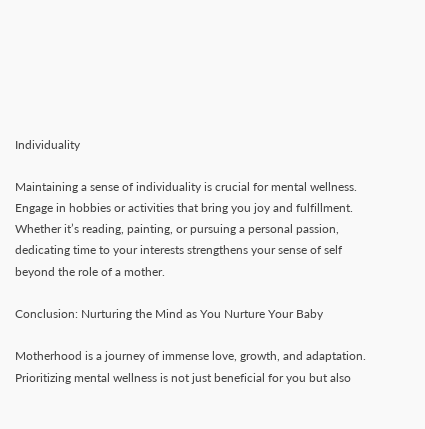Individuality

Maintaining a sense of individuality is crucial for mental wellness. Engage in hobbies or activities that bring you joy and fulfillment. Whether it’s reading, painting, or pursuing a personal passion, dedicating time to your interests strengthens your sense of self beyond the role of a mother.

Conclusion: Nurturing the Mind as You Nurture Your Baby

Motherhood is a journey of immense love, growth, and adaptation. Prioritizing mental wellness is not just beneficial for you but also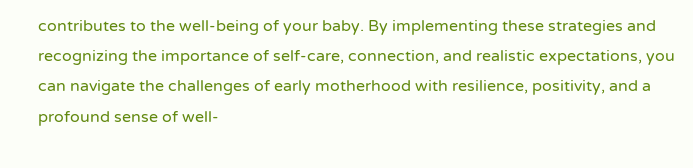contributes to the well-being of your baby. By implementing these strategies and recognizing the importance of self-care, connection, and realistic expectations, you can navigate the challenges of early motherhood with resilience, positivity, and a profound sense of well-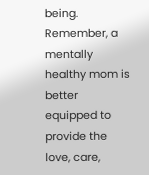being. Remember, a mentally healthy mom is better equipped to provide the love, care,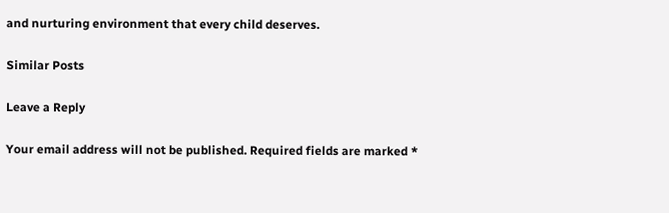and nurturing environment that every child deserves.

Similar Posts

Leave a Reply

Your email address will not be published. Required fields are marked *